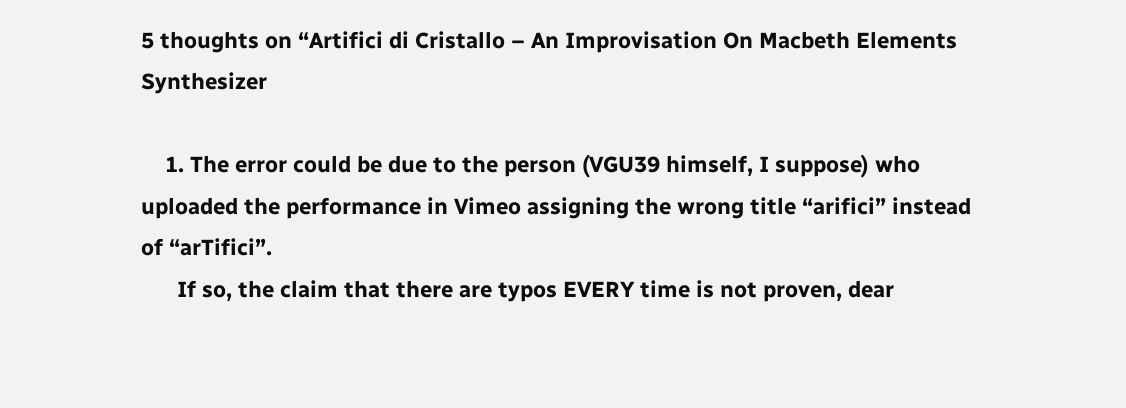5 thoughts on “Artifici di Cristallo – An Improvisation On Macbeth Elements Synthesizer

    1. The error could be due to the person (VGU39 himself, I suppose) who uploaded the performance in Vimeo assigning the wrong title “arifici” instead of “arTifici”.
      If so, the claim that there are typos EVERY time is not proven, dear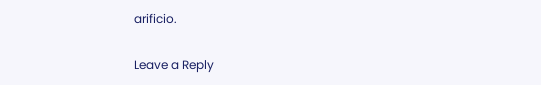arificio.

Leave a Reply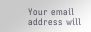Your email address will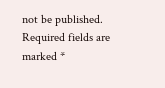not be published. Required fields are marked *